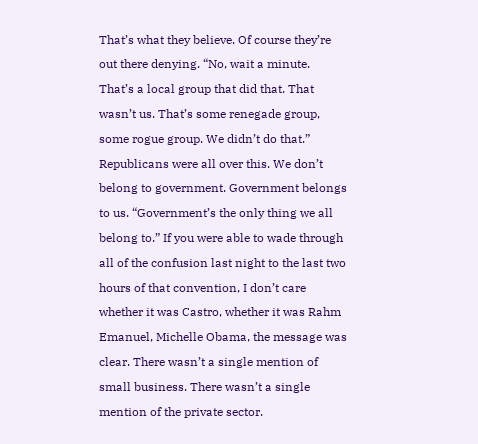That’s what they believe. Of course they’re out there denying. “No, wait a minute. That’s a local group that did that. That wasn’t us. That’s some renegade group, some rogue group. We didn’t do that.” Republicans were all over this. We don’t belong to government. Government belongs to us. “Government’s the only thing we all belong to.” If you were able to wade through all of the confusion last night to the last two hours of that convention, I don’t care whether it was Castro, whether it was Rahm Emanuel, Michelle Obama, the message was clear. There wasn’t a single mention of small business. There wasn’t a single mention of the private sector.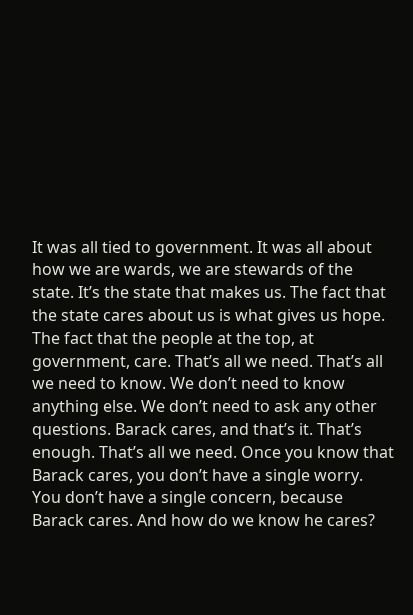It was all tied to government. It was all about how we are wards, we are stewards of the state. It’s the state that makes us. The fact that the state cares about us is what gives us hope. The fact that the people at the top, at government, care. That’s all we need. That’s all we need to know. We don’t need to know anything else. We don’t need to ask any other questions. Barack cares, and that’s it. That’s enough. That’s all we need. Once you know that Barack cares, you don’t have a single worry. You don’t have a single concern, because Barack cares. And how do we know he cares?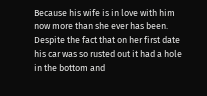Because his wife is in love with him now more than she ever has been. Despite the fact that on her first date his car was so rusted out it had a hole in the bottom and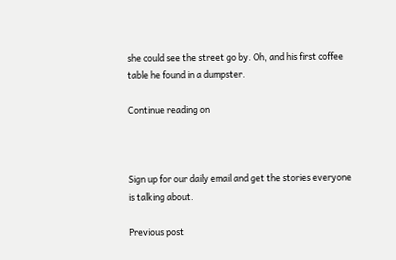she could see the street go by. Oh, and his first coffee table he found in a dumpster.

Continue reading on



Sign up for our daily email and get the stories everyone is talking about.

Previous post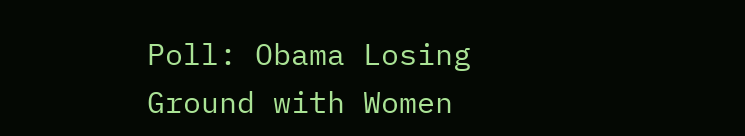Poll: Obama Losing Ground with Women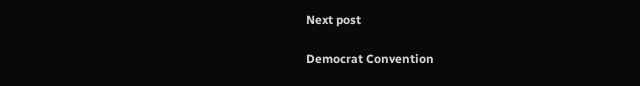Next post

Democrat Convention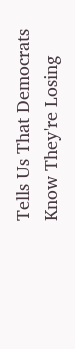Tells Us That Democrats Know They're Losing